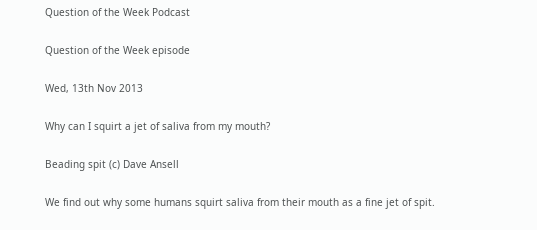Question of the Week Podcast

Question of the Week episode

Wed, 13th Nov 2013

Why can I squirt a jet of saliva from my mouth?

Beading spit (c) Dave Ansell

We find out why some humans squirt saliva from their mouth as a fine jet of spit.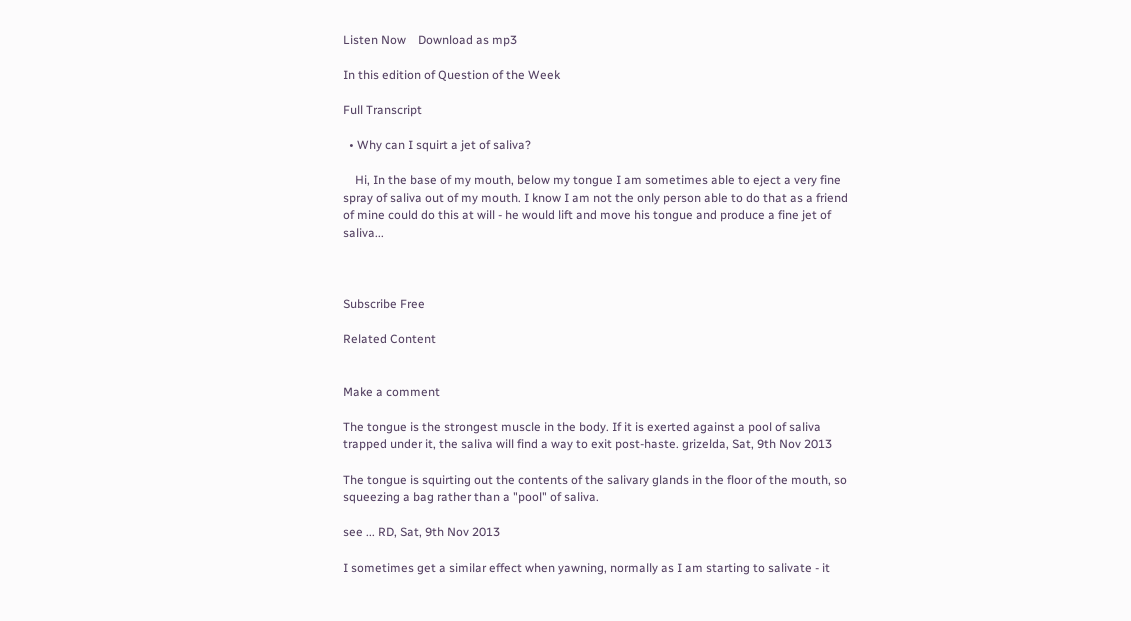Listen Now    Download as mp3

In this edition of Question of the Week

Full Transcript

  • Why can I squirt a jet of saliva?

    Hi, In the base of my mouth, below my tongue I am sometimes able to eject a very fine spray of saliva out of my mouth. I know I am not the only person able to do that as a friend of mine could do this at will - he would lift and move his tongue and produce a fine jet of saliva...



Subscribe Free

Related Content


Make a comment

The tongue is the strongest muscle in the body. If it is exerted against a pool of saliva trapped under it, the saliva will find a way to exit post-haste. grizelda, Sat, 9th Nov 2013

The tongue is squirting out the contents of the salivary glands in the floor of the mouth, so squeezing a bag rather than a "pool" of saliva.

see ... RD, Sat, 9th Nov 2013

I sometimes get a similar effect when yawning, normally as I am starting to salivate - it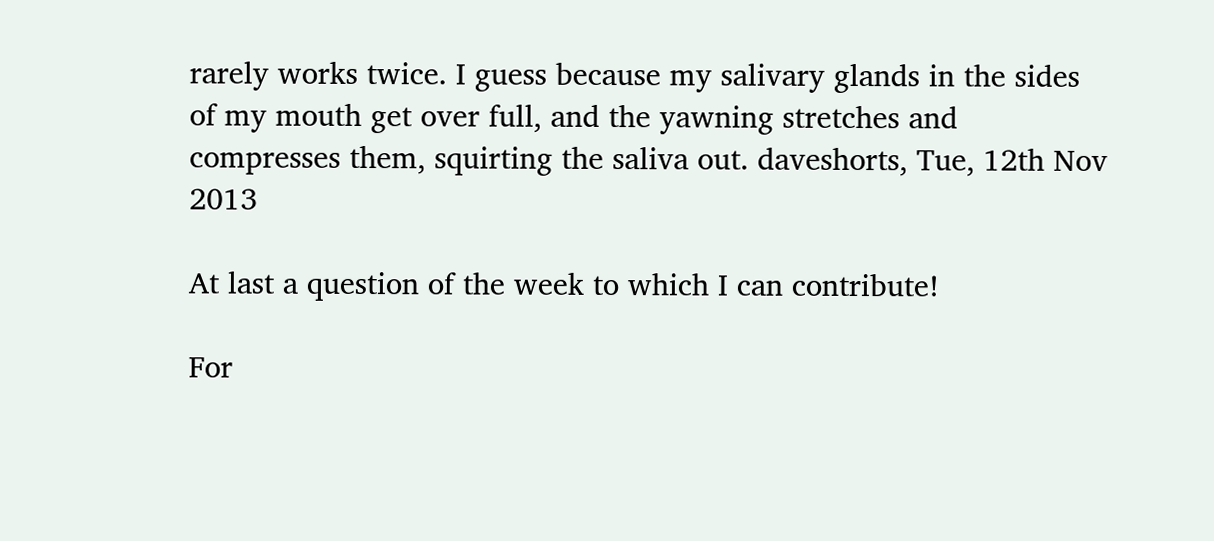rarely works twice. I guess because my salivary glands in the sides of my mouth get over full, and the yawning stretches and compresses them, squirting the saliva out. daveshorts, Tue, 12th Nov 2013

At last a question of the week to which I can contribute!

For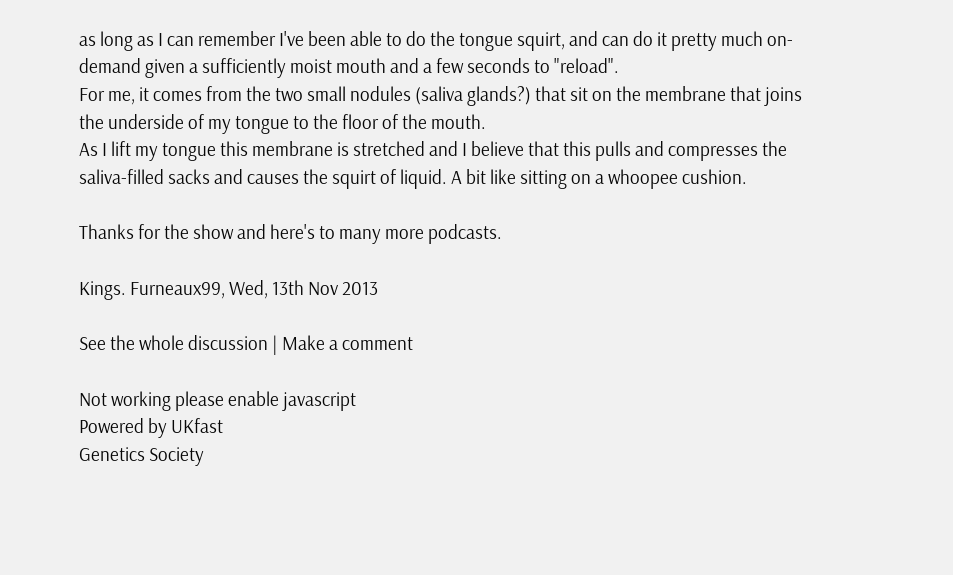as long as I can remember I've been able to do the tongue squirt, and can do it pretty much on-demand given a sufficiently moist mouth and a few seconds to "reload".
For me, it comes from the two small nodules (saliva glands?) that sit on the membrane that joins the underside of my tongue to the floor of the mouth.
As I lift my tongue this membrane is stretched and I believe that this pulls and compresses the saliva-filled sacks and causes the squirt of liquid. A bit like sitting on a whoopee cushion.

Thanks for the show and here's to many more podcasts.

Kings. Furneaux99, Wed, 13th Nov 2013

See the whole discussion | Make a comment

Not working please enable javascript
Powered by UKfast
Genetics Society